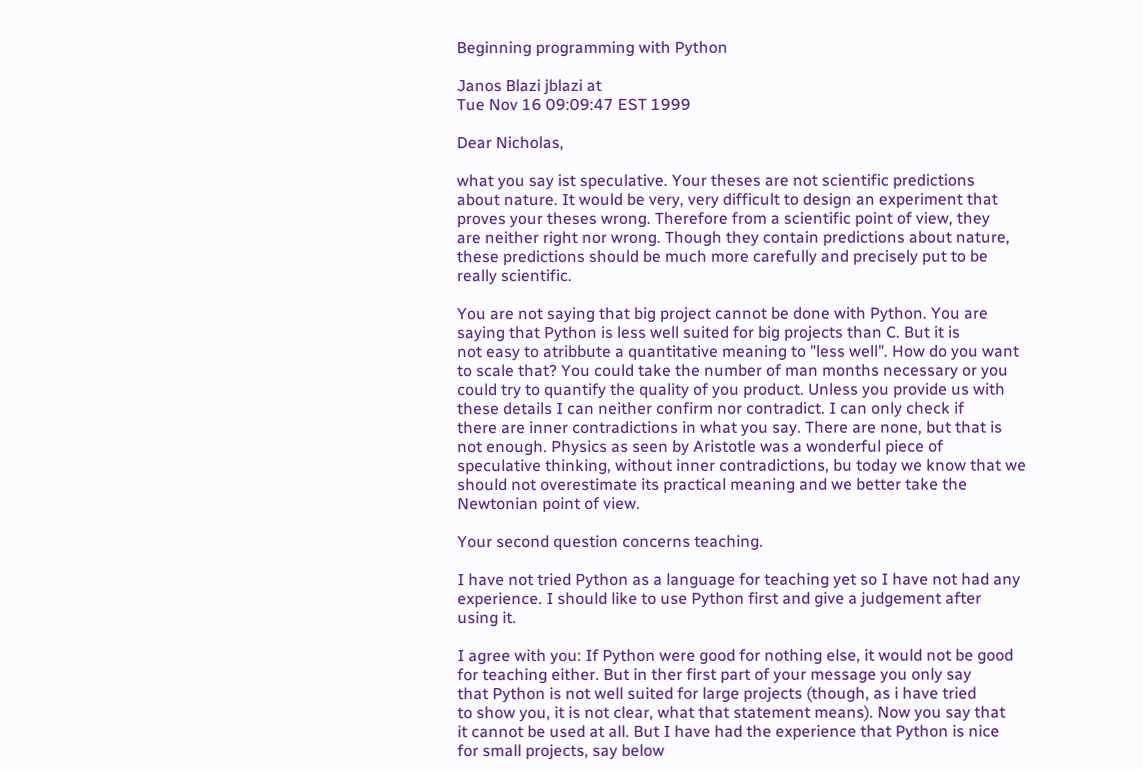Beginning programming with Python

Janos Blazi jblazi at
Tue Nov 16 09:09:47 EST 1999

Dear Nicholas,

what you say ist speculative. Your theses are not scientific predictions
about nature. It would be very, very difficult to design an experiment that
proves your theses wrong. Therefore from a scientific point of view, they
are neither right nor wrong. Though they contain predictions about nature,
these predictions should be much more carefully and precisely put to be
really scientific.

You are not saying that big project cannot be done with Python. You are
saying that Python is less well suited for big projects than C. But it is
not easy to atribbute a quantitative meaning to "less well". How do you want
to scale that? You could take the number of man months necessary or you
could try to quantify the quality of you product. Unless you provide us with
these details I can neither confirm nor contradict. I can only check if
there are inner contradictions in what you say. There are none, but that is
not enough. Physics as seen by Aristotle was a wonderful piece of
speculative thinking, without inner contradictions, bu today we know that we
should not overestimate its practical meaning and we better take the
Newtonian point of view.

Your second question concerns teaching.

I have not tried Python as a language for teaching yet so I have not had any
experience. I should like to use Python first and give a judgement after
using it.

I agree with you: If Python were good for nothing else, it would not be good
for teaching either. But in ther first part of your message you only say
that Python is not well suited for large projects (though, as i have tried
to show you, it is not clear, what that statement means). Now you say that
it cannot be used at all. But I have had the experience that Python is nice
for small projects, say below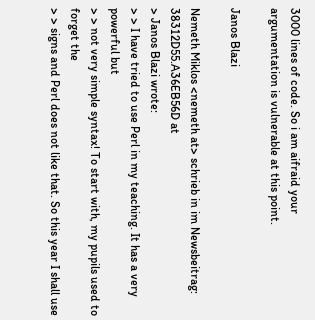3000 lines of code. So i am aifraid your
argumentation is vulnerable at this point.

Janos Blazi

Nemeth Miklos <nemeth at> schrieb in im Newsbeitrag:
38312D55.A36EB56D at
> Janos Blazi wrote:
> > I have tried to use Perl in my teaching. It has a very powerful but
> > not very simple syntax! To start with, my pupils used to forget the
> > signs and Perl does not like that. So this year I shall use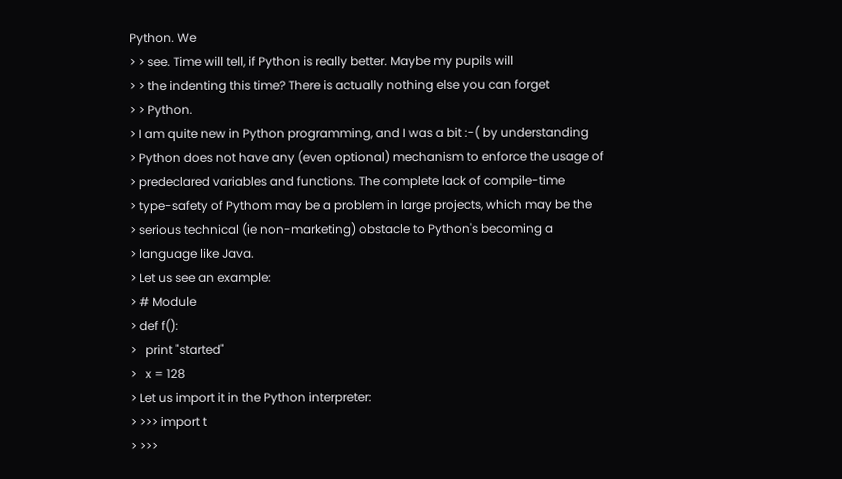Python. We
> > see. Time will tell, if Python is really better. Maybe my pupils will
> > the indenting this time? There is actually nothing else you can forget
> > Python.
> I am quite new in Python programming, and I was a bit :-( by understanding
> Python does not have any (even optional) mechanism to enforce the usage of
> predeclared variables and functions. The complete lack of compile-time
> type-safety of Pythom may be a problem in large projects, which may be the
> serious technical (ie non-marketing) obstacle to Python's becoming a
> language like Java.
> Let us see an example:
> # Module
> def f():
>   print "started"
>   x = 128
> Let us import it in the Python interpreter:
> >>> import t
> >>>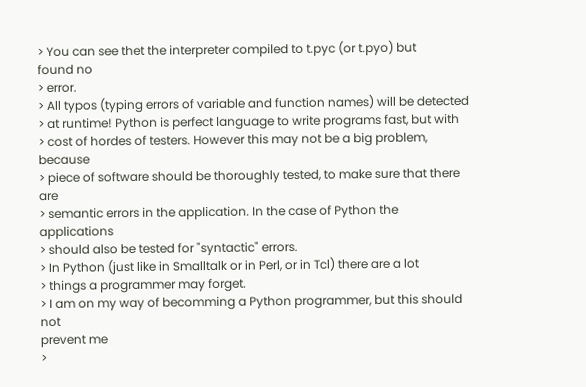> You can see thet the interpreter compiled to t.pyc (or t.pyo) but
found no
> error.
> All typos (typing errors of variable and function names) will be detected
> at runtime! Python is perfect language to write programs fast, but with
> cost of hordes of testers. However this may not be a big problem, because
> piece of software should be thoroughly tested, to make sure that there are
> semantic errors in the application. In the case of Python the applications
> should also be tested for "syntactic" errors.
> In Python (just like in Smalltalk or in Perl, or in Tcl) there are a lot
> things a programmer may forget.
> I am on my way of becomming a Python programmer, but this should not
prevent me
>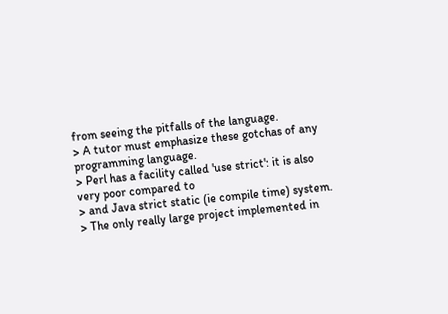from seeing the pitfalls of the language.
> A tutor must emphasize these gotchas of any programming language.
> Perl has a facility called 'use strict': it is also very poor compared to
> and Java strict static (ie compile time) system.
> The only really large project implemented in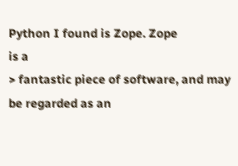Python I found is Zope. Zope
is a
> fantastic piece of software, and may be regarded as an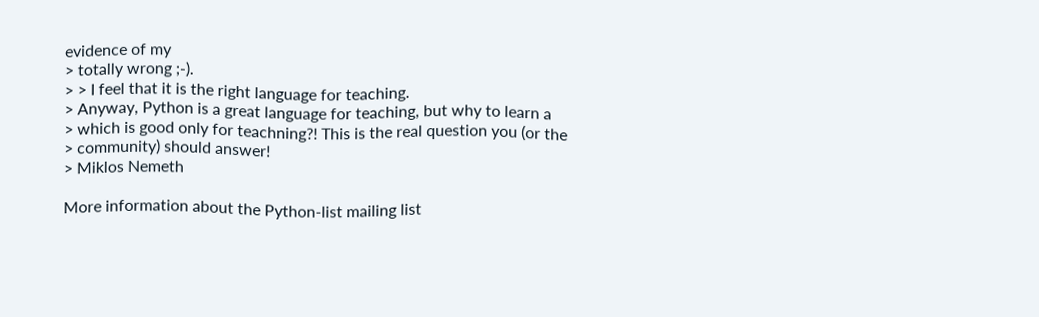evidence of my
> totally wrong ;-).
> > I feel that it is the right language for teaching.
> Anyway, Python is a great language for teaching, but why to learn a
> which is good only for teachning?! This is the real question you (or the
> community) should answer!
> Miklos Nemeth

More information about the Python-list mailing list